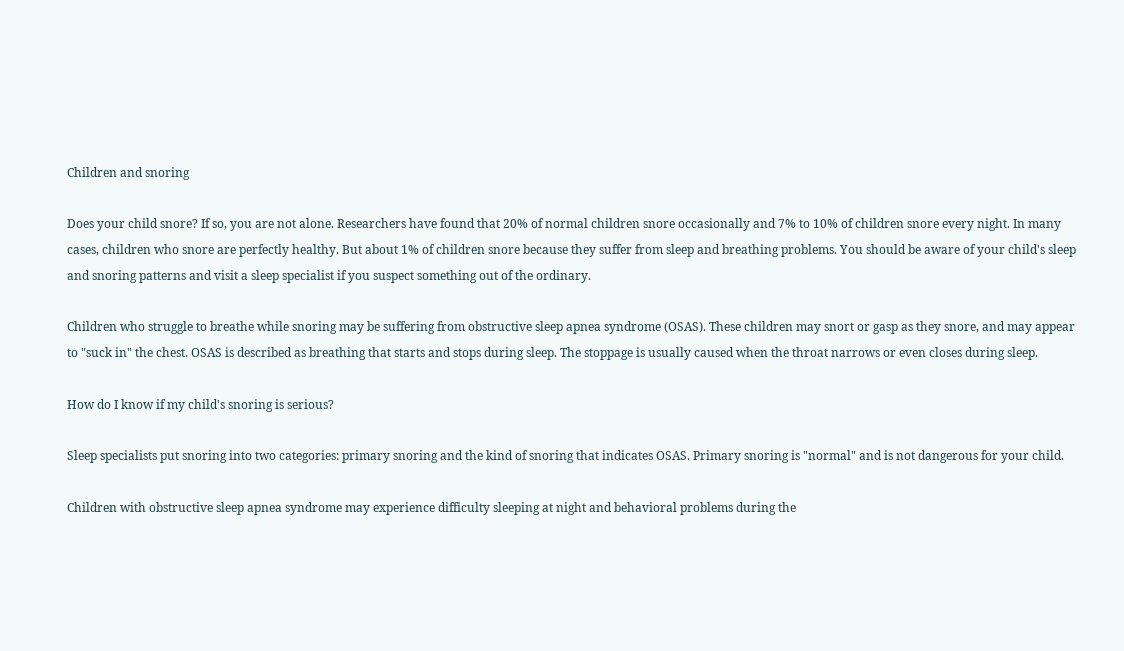Children and snoring

Does your child snore? If so, you are not alone. Researchers have found that 20% of normal children snore occasionally and 7% to 10% of children snore every night. In many cases, children who snore are perfectly healthy. But about 1% of children snore because they suffer from sleep and breathing problems. You should be aware of your child's sleep and snoring patterns and visit a sleep specialist if you suspect something out of the ordinary.

Children who struggle to breathe while snoring may be suffering from obstructive sleep apnea syndrome (OSAS). These children may snort or gasp as they snore, and may appear to "suck in" the chest. OSAS is described as breathing that starts and stops during sleep. The stoppage is usually caused when the throat narrows or even closes during sleep.

How do I know if my child's snoring is serious?

Sleep specialists put snoring into two categories: primary snoring and the kind of snoring that indicates OSAS. Primary snoring is "normal" and is not dangerous for your child.

Children with obstructive sleep apnea syndrome may experience difficulty sleeping at night and behavioral problems during the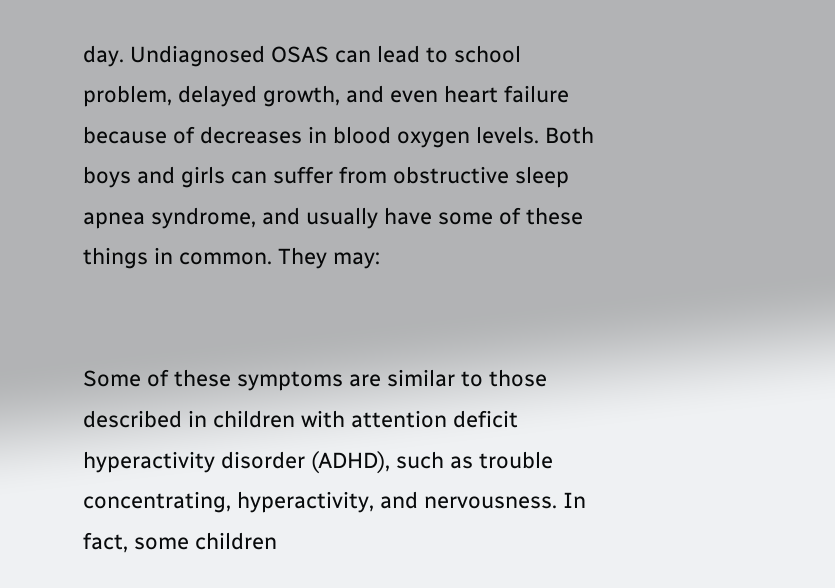day. Undiagnosed OSAS can lead to school problem, delayed growth, and even heart failure because of decreases in blood oxygen levels. Both boys and girls can suffer from obstructive sleep apnea syndrome, and usually have some of these things in common. They may:


Some of these symptoms are similar to those described in children with attention deficit hyperactivity disorder (ADHD), such as trouble concentrating, hyperactivity, and nervousness. In fact, some children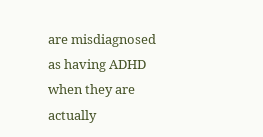are misdiagnosed as having ADHD when they are actually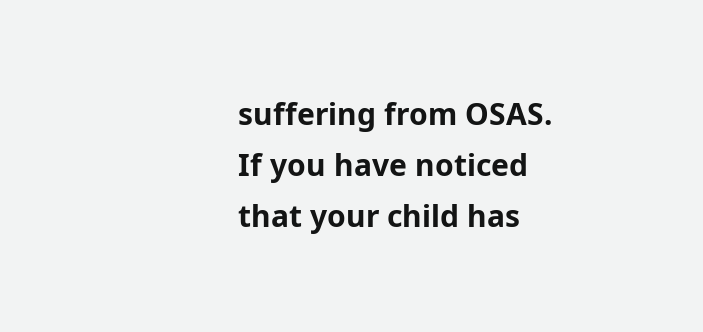suffering from OSAS. If you have noticed that your child has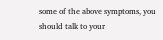some of the above symptoms, you should talk to your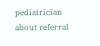pediatrician about referral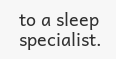to a sleep specialist.